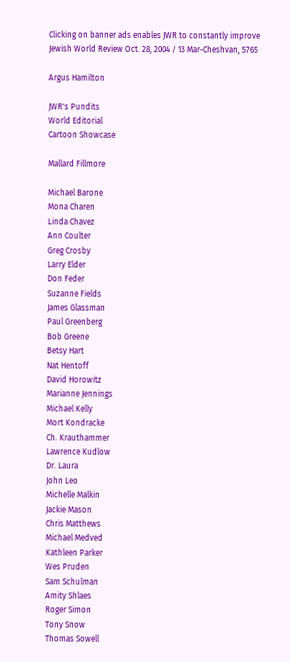Clicking on banner ads enables JWR to constantly improve
Jewish World Review Oct. 28, 2004 / 13 Mar-Cheshvan, 5765

Argus Hamilton

JWR's Pundits
World Editorial
Cartoon Showcase

Mallard Fillmore

Michael Barone
Mona Charen
Linda Chavez
Ann Coulter
Greg Crosby
Larry Elder
Don Feder
Suzanne Fields
James Glassman
Paul Greenberg
Bob Greene
Betsy Hart
Nat Hentoff
David Horowitz
Marianne Jennings
Michael Kelly
Mort Kondracke
Ch. Krauthammer
Lawrence Kudlow
Dr. Laura
John Leo
Michelle Malkin
Jackie Mason
Chris Matthews
Michael Medved
Kathleen Parker
Wes Pruden
Sam Schulman
Amity Shlaes
Roger Simon
Tony Snow
Thomas Sowell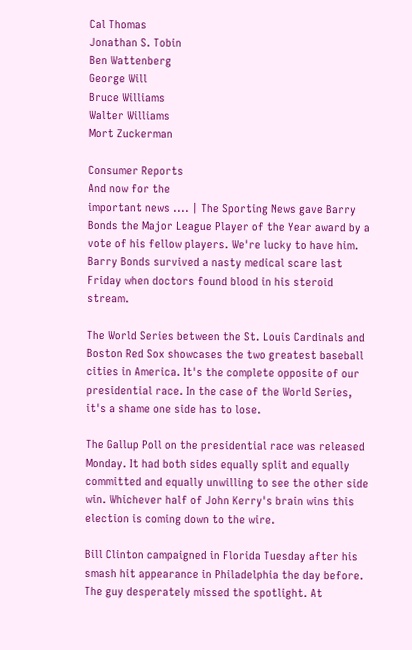Cal Thomas
Jonathan S. Tobin
Ben Wattenberg
George Will
Bruce Williams
Walter Williams
Mort Zuckerman

Consumer Reports
And now for the
important news .... | The Sporting News gave Barry Bonds the Major League Player of the Year award by a vote of his fellow players. We're lucky to have him. Barry Bonds survived a nasty medical scare last Friday when doctors found blood in his steroid stream.

The World Series between the St. Louis Cardinals and Boston Red Sox showcases the two greatest baseball cities in America. It's the complete opposite of our presidential race. In the case of the World Series, it's a shame one side has to lose.

The Gallup Poll on the presidential race was released Monday. It had both sides equally split and equally committed and equally unwilling to see the other side win. Whichever half of John Kerry's brain wins this election is coming down to the wire.

Bill Clinton campaigned in Florida Tuesday after his smash hit appearance in Philadelphia the day before. The guy desperately missed the spotlight. At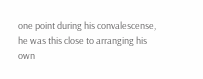one point during his convalescense, he was this close to arranging his own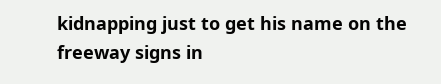kidnapping just to get his name on the freeway signs in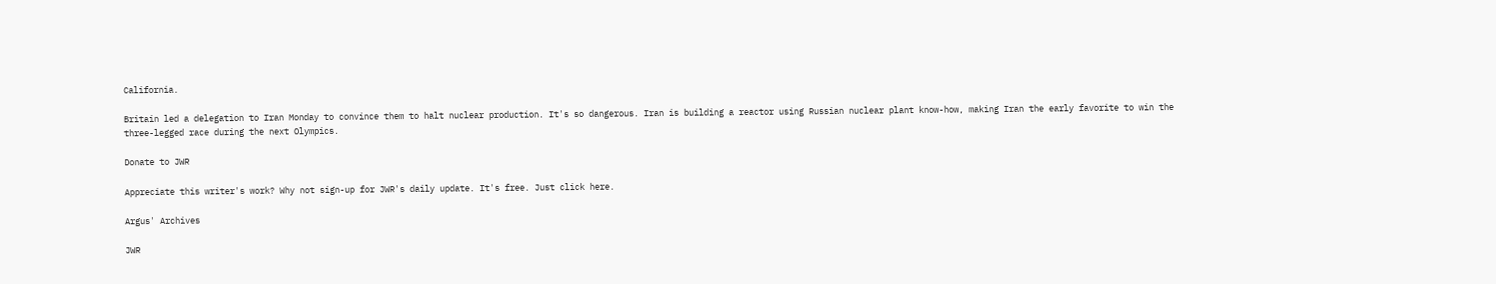California.

Britain led a delegation to Iran Monday to convince them to halt nuclear production. It's so dangerous. Iran is building a reactor using Russian nuclear plant know-how, making Iran the early favorite to win the three-legged race during the next Olympics.

Donate to JWR

Appreciate this writer's work? Why not sign-up for JWR's daily update. It's free. Just click here.

Argus' Archives

JWR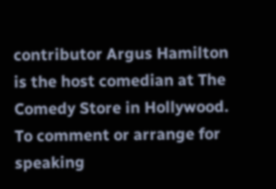contributor Argus Hamilton is the host comedian at The Comedy Store in Hollywood. To comment or arrange for speaking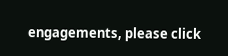engagements, please click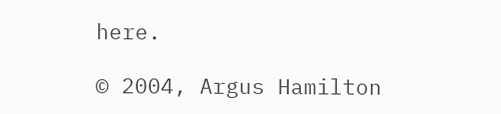here.

© 2004, Argus Hamilton